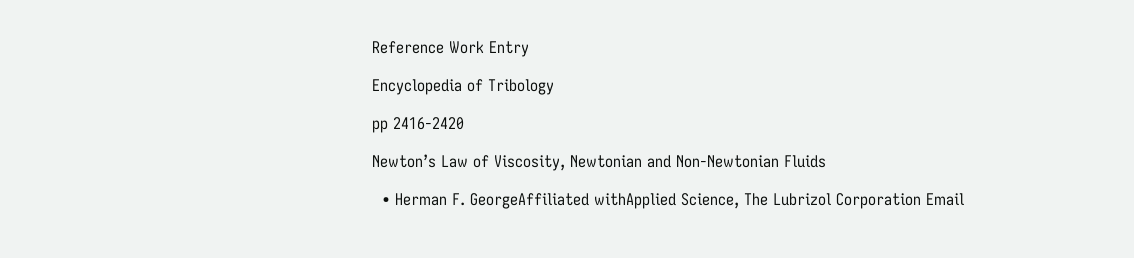Reference Work Entry

Encyclopedia of Tribology

pp 2416-2420

Newton’s Law of Viscosity, Newtonian and Non-Newtonian Fluids

  • Herman F. GeorgeAffiliated withApplied Science, The Lubrizol Corporation Email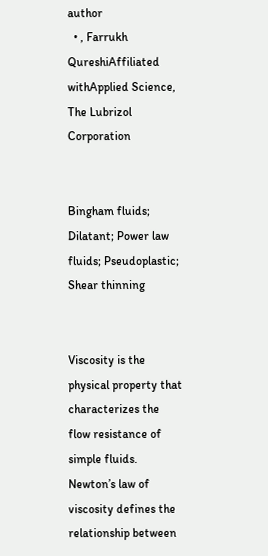author
  • , Farrukh QureshiAffiliated withApplied Science, The Lubrizol Corporation


Bingham fluids; Dilatant; Power law fluids; Pseudoplastic; Shear thinning


Viscosity is the physical property that characterizes the flow resistance of simple fluids. Newton’s law of viscosity defines the relationship between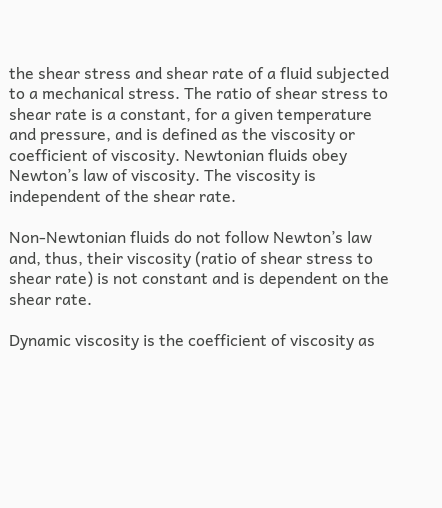the shear stress and shear rate of a fluid subjected to a mechanical stress. The ratio of shear stress to shear rate is a constant, for a given temperature and pressure, and is defined as the viscosity or coefficient of viscosity. Newtonian fluids obey Newton’s law of viscosity. The viscosity is independent of the shear rate.

Non-Newtonian fluids do not follow Newton’s law and, thus, their viscosity (ratio of shear stress to shear rate) is not constant and is dependent on the shear rate.

Dynamic viscosity is the coefficient of viscosity as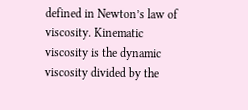defined in Newton’s law of viscosity. Kinematic viscosity is the dynamic viscosity divided by the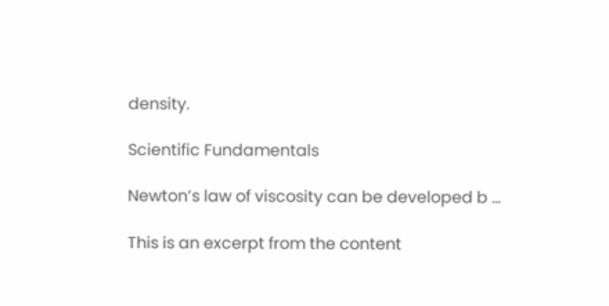density.

Scientific Fundamentals

Newton’s law of viscosity can be developed b ...

This is an excerpt from the content